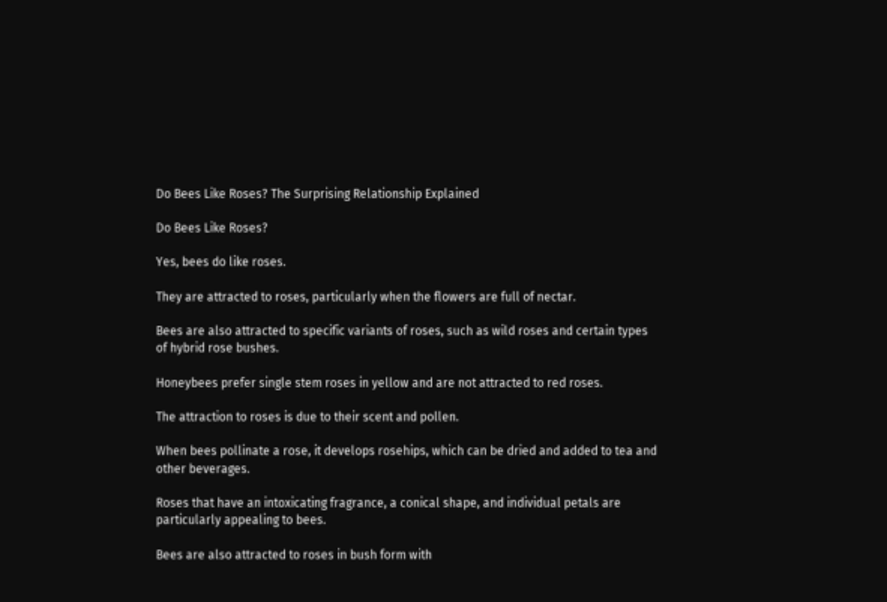Do Bees Like Roses? The Surprising Relationship Explained

Do Bees Like Roses?

Yes, bees do like roses.

They are attracted to roses, particularly when the flowers are full of nectar.

Bees are also attracted to specific variants of roses, such as wild roses and certain types of hybrid rose bushes.

Honeybees prefer single stem roses in yellow and are not attracted to red roses.

The attraction to roses is due to their scent and pollen.

When bees pollinate a rose, it develops rosehips, which can be dried and added to tea and other beverages.

Roses that have an intoxicating fragrance, a conical shape, and individual petals are particularly appealing to bees.

Bees are also attracted to roses in bush form with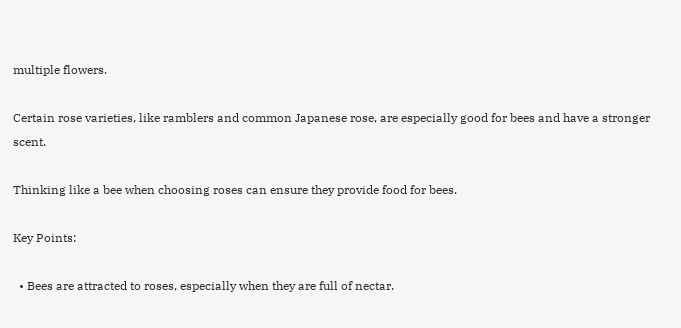multiple flowers.

Certain rose varieties, like ramblers and common Japanese rose, are especially good for bees and have a stronger scent.

Thinking like a bee when choosing roses can ensure they provide food for bees.

Key Points:

  • Bees are attracted to roses, especially when they are full of nectar.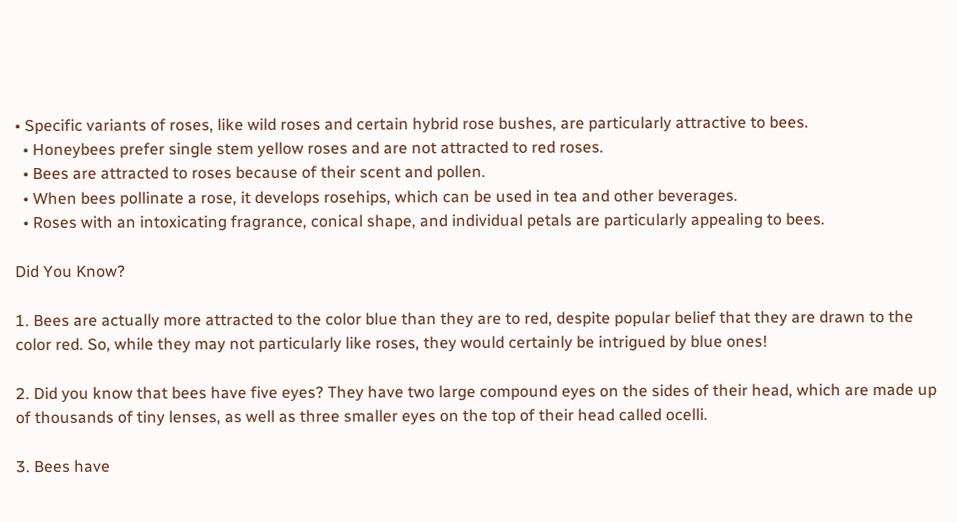• Specific variants of roses, like wild roses and certain hybrid rose bushes, are particularly attractive to bees.
  • Honeybees prefer single stem yellow roses and are not attracted to red roses.
  • Bees are attracted to roses because of their scent and pollen.
  • When bees pollinate a rose, it develops rosehips, which can be used in tea and other beverages.
  • Roses with an intoxicating fragrance, conical shape, and individual petals are particularly appealing to bees.

Did You Know?

1. Bees are actually more attracted to the color blue than they are to red, despite popular belief that they are drawn to the color red. So, while they may not particularly like roses, they would certainly be intrigued by blue ones!

2. Did you know that bees have five eyes? They have two large compound eyes on the sides of their head, which are made up of thousands of tiny lenses, as well as three smaller eyes on the top of their head called ocelli.

3. Bees have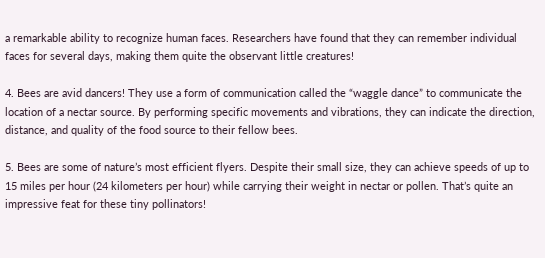a remarkable ability to recognize human faces. Researchers have found that they can remember individual faces for several days, making them quite the observant little creatures!

4. Bees are avid dancers! They use a form of communication called the “waggle dance” to communicate the location of a nectar source. By performing specific movements and vibrations, they can indicate the direction, distance, and quality of the food source to their fellow bees.

5. Bees are some of nature’s most efficient flyers. Despite their small size, they can achieve speeds of up to 15 miles per hour (24 kilometers per hour) while carrying their weight in nectar or pollen. That’s quite an impressive feat for these tiny pollinators!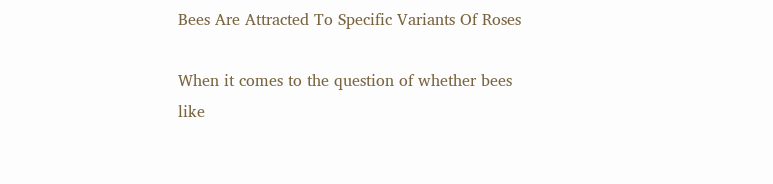Bees Are Attracted To Specific Variants Of Roses

When it comes to the question of whether bees like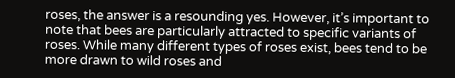roses, the answer is a resounding yes. However, it’s important to note that bees are particularly attracted to specific variants of roses. While many different types of roses exist, bees tend to be more drawn to wild roses and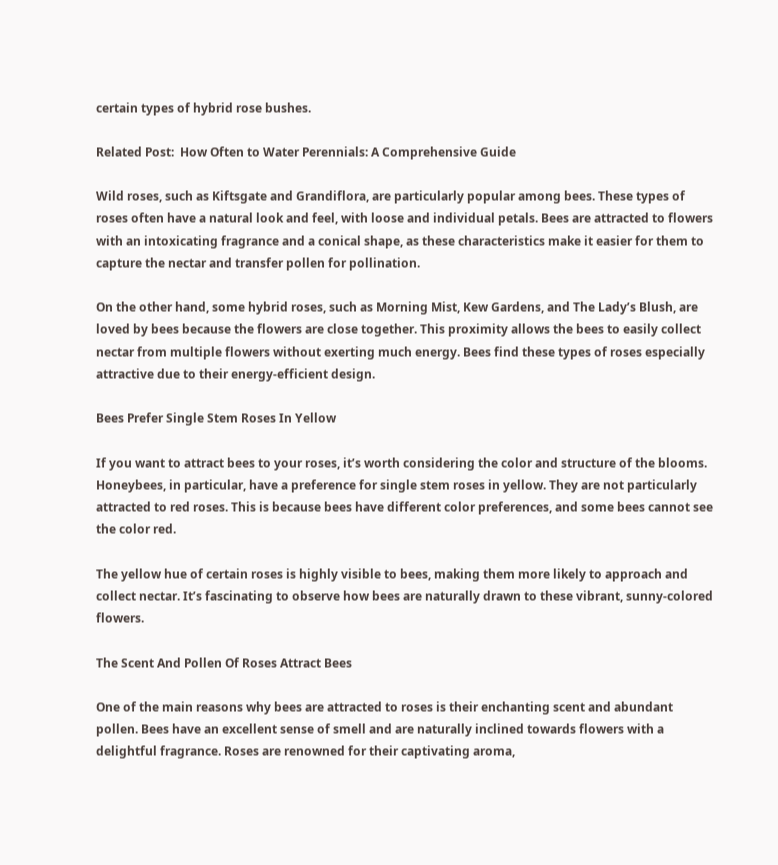certain types of hybrid rose bushes.

Related Post:  How Often to Water Perennials: A Comprehensive Guide

Wild roses, such as Kiftsgate and Grandiflora, are particularly popular among bees. These types of roses often have a natural look and feel, with loose and individual petals. Bees are attracted to flowers with an intoxicating fragrance and a conical shape, as these characteristics make it easier for them to capture the nectar and transfer pollen for pollination.

On the other hand, some hybrid roses, such as Morning Mist, Kew Gardens, and The Lady’s Blush, are loved by bees because the flowers are close together. This proximity allows the bees to easily collect nectar from multiple flowers without exerting much energy. Bees find these types of roses especially attractive due to their energy-efficient design.

Bees Prefer Single Stem Roses In Yellow

If you want to attract bees to your roses, it’s worth considering the color and structure of the blooms. Honeybees, in particular, have a preference for single stem roses in yellow. They are not particularly attracted to red roses. This is because bees have different color preferences, and some bees cannot see the color red.

The yellow hue of certain roses is highly visible to bees, making them more likely to approach and collect nectar. It’s fascinating to observe how bees are naturally drawn to these vibrant, sunny-colored flowers.

The Scent And Pollen Of Roses Attract Bees

One of the main reasons why bees are attracted to roses is their enchanting scent and abundant pollen. Bees have an excellent sense of smell and are naturally inclined towards flowers with a delightful fragrance. Roses are renowned for their captivating aroma,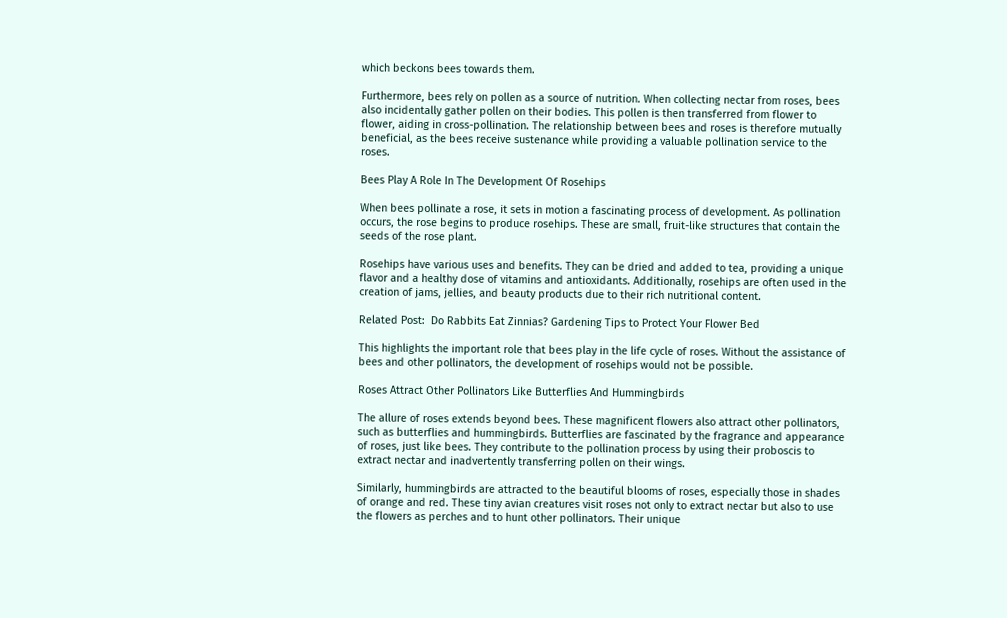which beckons bees towards them.

Furthermore, bees rely on pollen as a source of nutrition. When collecting nectar from roses, bees also incidentally gather pollen on their bodies. This pollen is then transferred from flower to flower, aiding in cross-pollination. The relationship between bees and roses is therefore mutually beneficial, as the bees receive sustenance while providing a valuable pollination service to the roses.

Bees Play A Role In The Development Of Rosehips

When bees pollinate a rose, it sets in motion a fascinating process of development. As pollination occurs, the rose begins to produce rosehips. These are small, fruit-like structures that contain the seeds of the rose plant.

Rosehips have various uses and benefits. They can be dried and added to tea, providing a unique flavor and a healthy dose of vitamins and antioxidants. Additionally, rosehips are often used in the creation of jams, jellies, and beauty products due to their rich nutritional content.

Related Post:  Do Rabbits Eat Zinnias? Gardening Tips to Protect Your Flower Bed

This highlights the important role that bees play in the life cycle of roses. Without the assistance of bees and other pollinators, the development of rosehips would not be possible.

Roses Attract Other Pollinators Like Butterflies And Hummingbirds

The allure of roses extends beyond bees. These magnificent flowers also attract other pollinators, such as butterflies and hummingbirds. Butterflies are fascinated by the fragrance and appearance of roses, just like bees. They contribute to the pollination process by using their proboscis to extract nectar and inadvertently transferring pollen on their wings.

Similarly, hummingbirds are attracted to the beautiful blooms of roses, especially those in shades of orange and red. These tiny avian creatures visit roses not only to extract nectar but also to use the flowers as perches and to hunt other pollinators. Their unique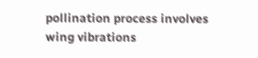pollination process involves wing vibrations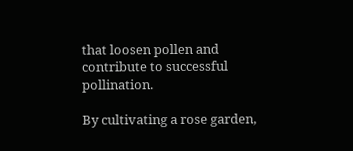that loosen pollen and contribute to successful pollination.

By cultivating a rose garden,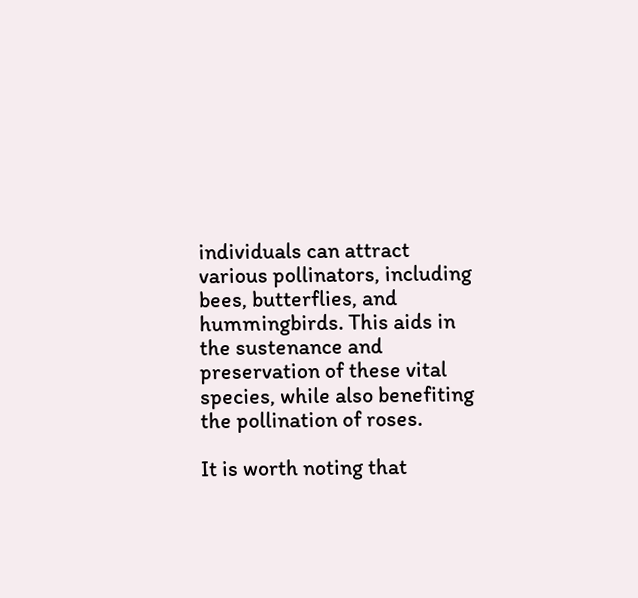individuals can attract various pollinators, including bees, butterflies, and hummingbirds. This aids in the sustenance and preservation of these vital species, while also benefiting the pollination of roses.

It is worth noting that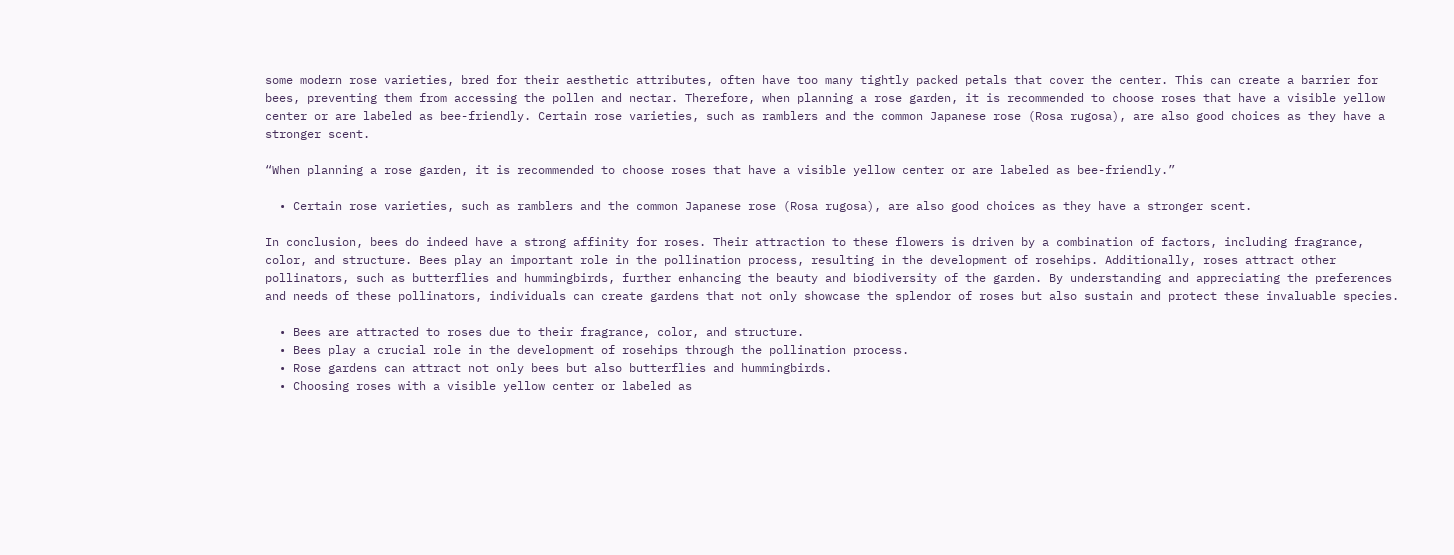some modern rose varieties, bred for their aesthetic attributes, often have too many tightly packed petals that cover the center. This can create a barrier for bees, preventing them from accessing the pollen and nectar. Therefore, when planning a rose garden, it is recommended to choose roses that have a visible yellow center or are labeled as bee-friendly. Certain rose varieties, such as ramblers and the common Japanese rose (Rosa rugosa), are also good choices as they have a stronger scent.

“When planning a rose garden, it is recommended to choose roses that have a visible yellow center or are labeled as bee-friendly.”

  • Certain rose varieties, such as ramblers and the common Japanese rose (Rosa rugosa), are also good choices as they have a stronger scent.

In conclusion, bees do indeed have a strong affinity for roses. Their attraction to these flowers is driven by a combination of factors, including fragrance, color, and structure. Bees play an important role in the pollination process, resulting in the development of rosehips. Additionally, roses attract other pollinators, such as butterflies and hummingbirds, further enhancing the beauty and biodiversity of the garden. By understanding and appreciating the preferences and needs of these pollinators, individuals can create gardens that not only showcase the splendor of roses but also sustain and protect these invaluable species.

  • Bees are attracted to roses due to their fragrance, color, and structure.
  • Bees play a crucial role in the development of rosehips through the pollination process.
  • Rose gardens can attract not only bees but also butterflies and hummingbirds.
  • Choosing roses with a visible yellow center or labeled as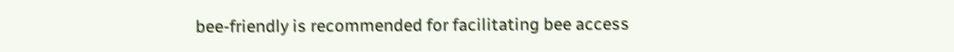bee-friendly is recommended for facilitating bee access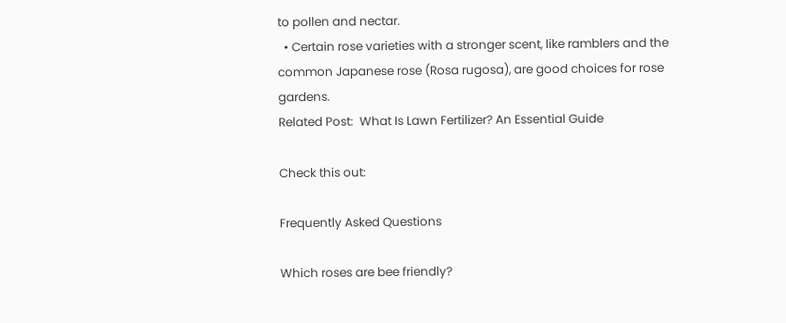to pollen and nectar.
  • Certain rose varieties with a stronger scent, like ramblers and the common Japanese rose (Rosa rugosa), are good choices for rose gardens.
Related Post:  What Is Lawn Fertilizer? An Essential Guide

Check this out:

Frequently Asked Questions

Which roses are bee friendly?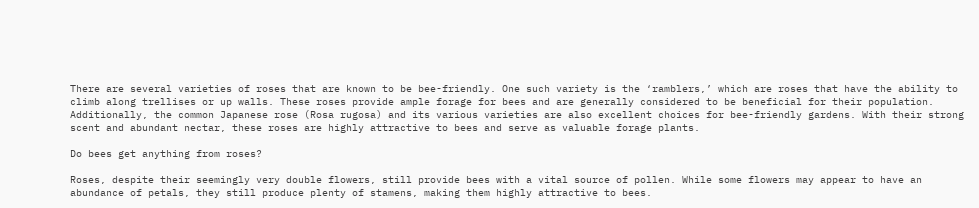There are several varieties of roses that are known to be bee-friendly. One such variety is the ‘ramblers,’ which are roses that have the ability to climb along trellises or up walls. These roses provide ample forage for bees and are generally considered to be beneficial for their population. Additionally, the common Japanese rose (Rosa rugosa) and its various varieties are also excellent choices for bee-friendly gardens. With their strong scent and abundant nectar, these roses are highly attractive to bees and serve as valuable forage plants.

Do bees get anything from roses?

Roses, despite their seemingly very double flowers, still provide bees with a vital source of pollen. While some flowers may appear to have an abundance of petals, they still produce plenty of stamens, making them highly attractive to bees.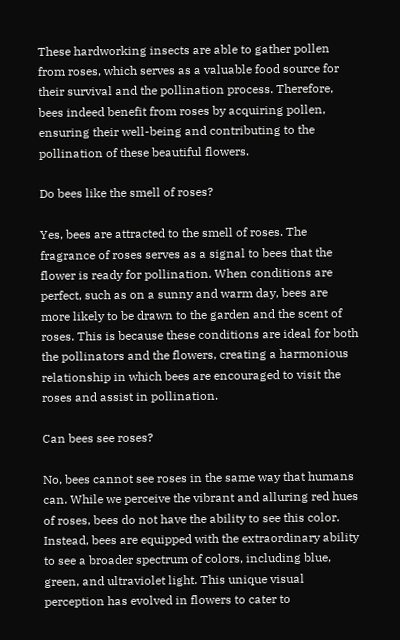These hardworking insects are able to gather pollen from roses, which serves as a valuable food source for their survival and the pollination process. Therefore, bees indeed benefit from roses by acquiring pollen, ensuring their well-being and contributing to the pollination of these beautiful flowers.

Do bees like the smell of roses?

Yes, bees are attracted to the smell of roses. The fragrance of roses serves as a signal to bees that the flower is ready for pollination. When conditions are perfect, such as on a sunny and warm day, bees are more likely to be drawn to the garden and the scent of roses. This is because these conditions are ideal for both the pollinators and the flowers, creating a harmonious relationship in which bees are encouraged to visit the roses and assist in pollination.

Can bees see roses?

No, bees cannot see roses in the same way that humans can. While we perceive the vibrant and alluring red hues of roses, bees do not have the ability to see this color. Instead, bees are equipped with the extraordinary ability to see a broader spectrum of colors, including blue, green, and ultraviolet light. This unique visual perception has evolved in flowers to cater to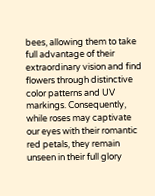bees, allowing them to take full advantage of their extraordinary vision and find flowers through distinctive color patterns and UV markings. Consequently, while roses may captivate our eyes with their romantic red petals, they remain unseen in their full glory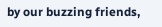by our buzzing friends,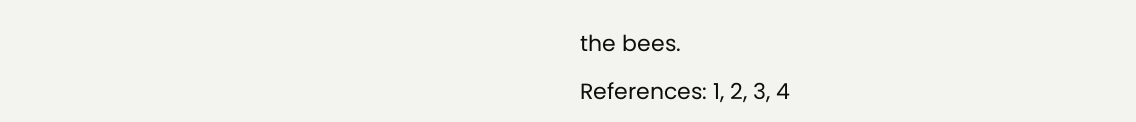the bees.

References: 1, 2, 3, 4